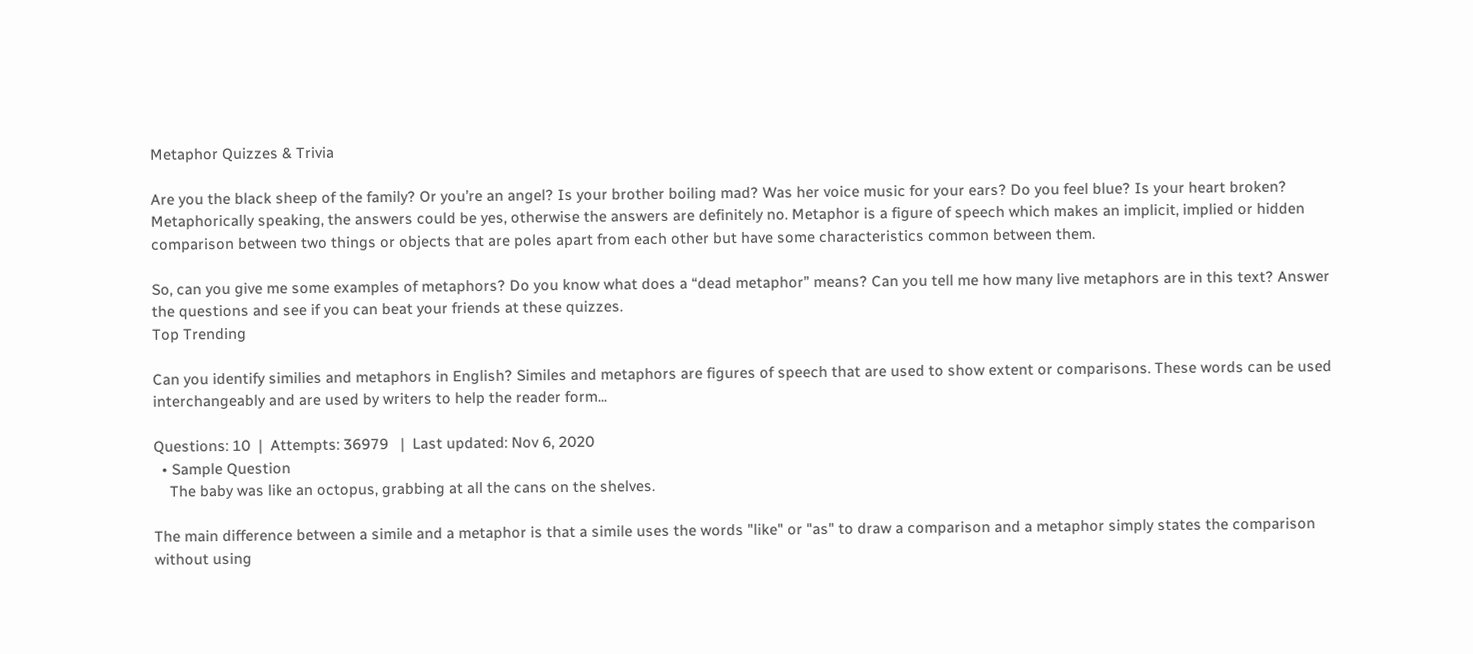Metaphor Quizzes & Trivia

Are you the black sheep of the family? Or you’re an angel? Is your brother boiling mad? Was her voice music for your ears? Do you feel blue? Is your heart broken? Metaphorically speaking, the answers could be yes, otherwise the answers are definitely no. Metaphor is a figure of speech which makes an implicit, implied or hidden comparison between two things or objects that are poles apart from each other but have some characteristics common between them.

So, can you give me some examples of metaphors? Do you know what does a “dead metaphor” means? Can you tell me how many live metaphors are in this text? Answer the questions and see if you can beat your friends at these quizzes.
Top Trending

Can you identify similies and metaphors in English? Similes and metaphors are figures of speech that are used to show extent or comparisons. These words can be used interchangeably and are used by writers to help the reader form...

Questions: 10  |  Attempts: 36979   |  Last updated: Nov 6, 2020
  • Sample Question
    The baby was like an octopus, grabbing at all the cans on the shelves.

The main difference between a simile and a metaphor is that a simile uses the words "like" or "as" to draw a comparison and a metaphor simply states the comparison without using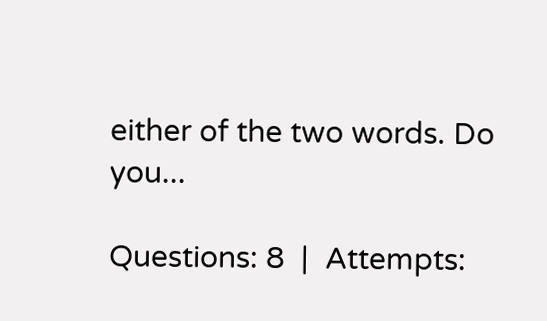either of the two words. Do you...

Questions: 8  |  Attempts: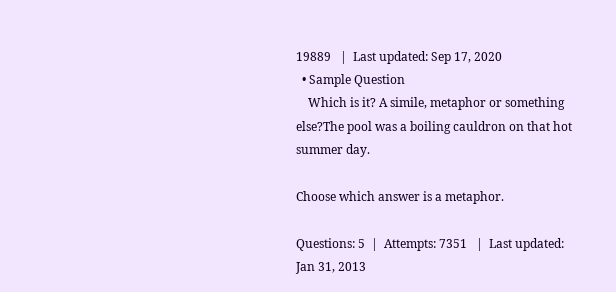19889   |  Last updated: Sep 17, 2020
  • Sample Question
    Which is it? A simile, metaphor or something else?The pool was a boiling cauldron on that hot summer day.

Choose which answer is a metaphor.

Questions: 5  |  Attempts: 7351   |  Last updated: Jan 31, 2013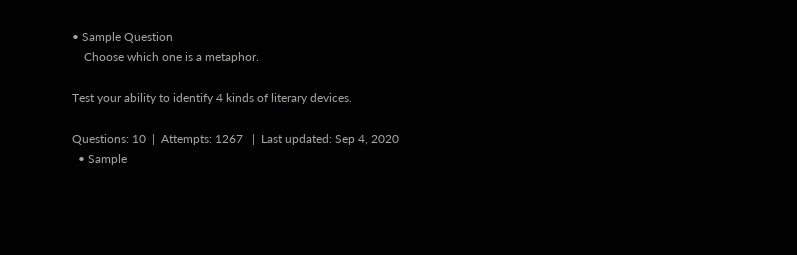• Sample Question
    Choose which one is a metaphor.

Test your ability to identify 4 kinds of literary devices.

Questions: 10  |  Attempts: 1267   |  Last updated: Sep 4, 2020
  • Sample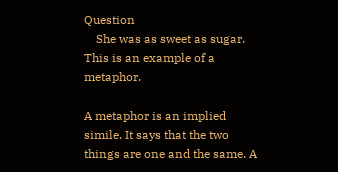Question
    She was as sweet as sugar. This is an example of a metaphor.

A metaphor is an implied simile. It says that the two things are one and the same. A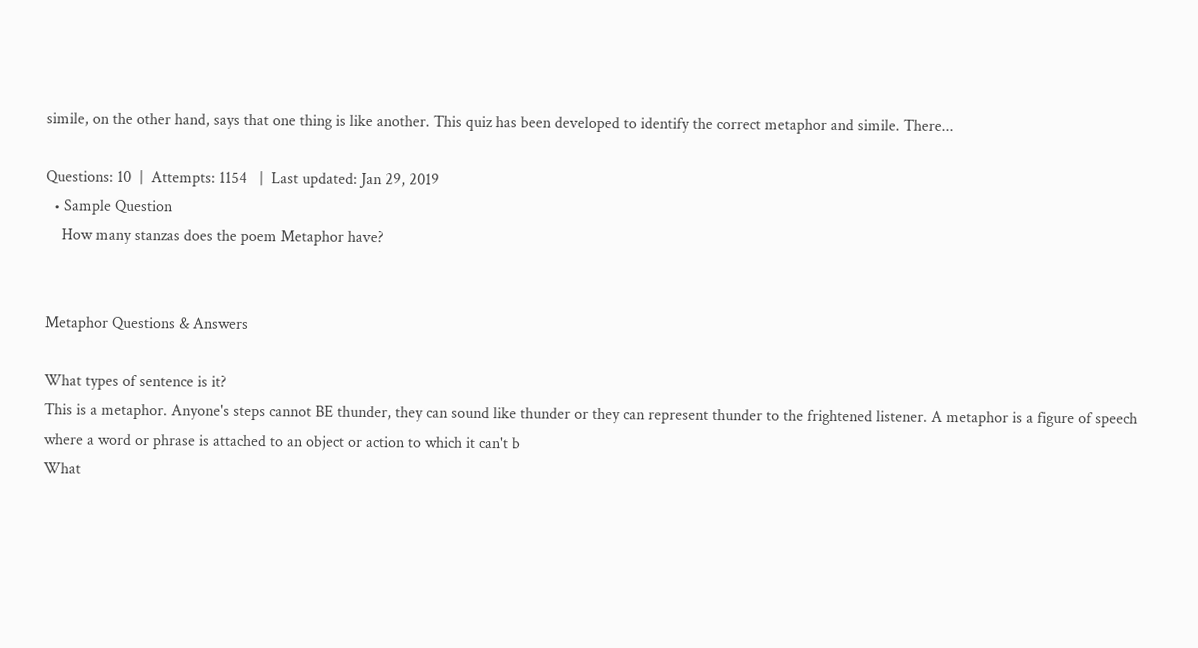simile, on the other hand, says that one thing is like another. This quiz has been developed to identify the correct metaphor and simile. There...

Questions: 10  |  Attempts: 1154   |  Last updated: Jan 29, 2019
  • Sample Question
    How many stanzas does the poem Metaphor have?


Metaphor Questions & Answers

What types of sentence is it?
This is a metaphor. Anyone's steps cannot BE thunder, they can sound like thunder or they can represent thunder to the frightened listener. A metaphor is a figure of speech where a word or phrase is attached to an object or action to which it can't b
What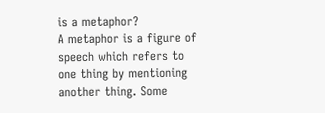is a metaphor?
A metaphor is a figure of speech which refers to one thing by mentioning another thing. Some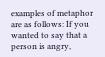examples of metaphor are as follows: If you wanted to say that a person is angry,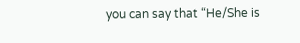you can say that “He/She is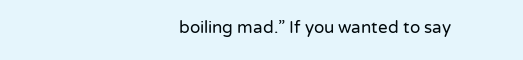boiling mad.” If you wanted to say